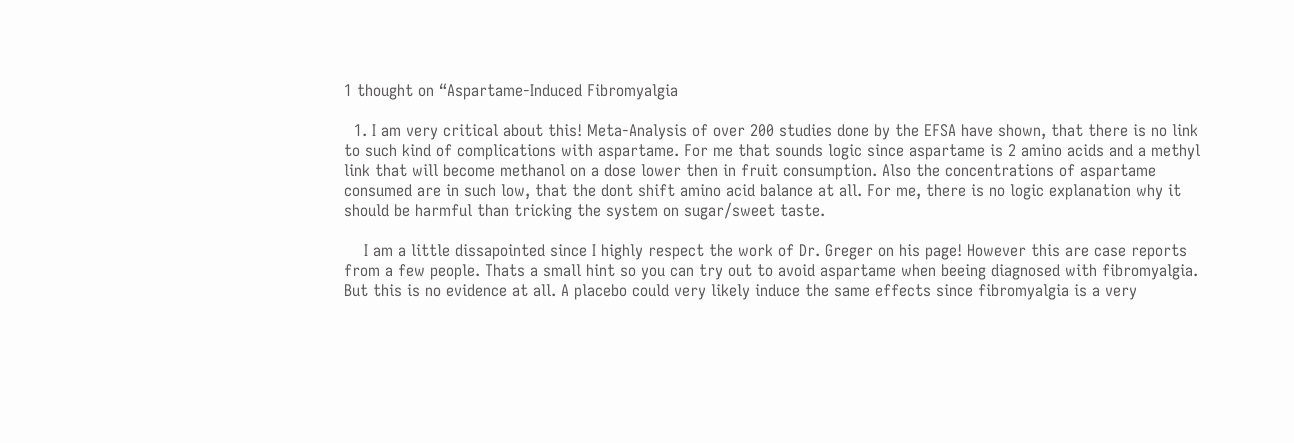1 thought on “Aspartame-Induced Fibromyalgia

  1. I am very critical about this! Meta-Analysis of over 200 studies done by the EFSA have shown, that there is no link to such kind of complications with aspartame. For me that sounds logic since aspartame is 2 amino acids and a methyl link that will become methanol on a dose lower then in fruit consumption. Also the concentrations of aspartame consumed are in such low, that the dont shift amino acid balance at all. For me, there is no logic explanation why it should be harmful than tricking the system on sugar/sweet taste.

    I am a little dissapointed since I highly respect the work of Dr. Greger on his page! However this are case reports from a few people. Thats a small hint so you can try out to avoid aspartame when beeing diagnosed with fibromyalgia. But this is no evidence at all. A placebo could very likely induce the same effects since fibromyalgia is a very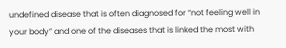undefined disease that is often diagnosed for “not feeling well in your body” and one of the diseases that is linked the most with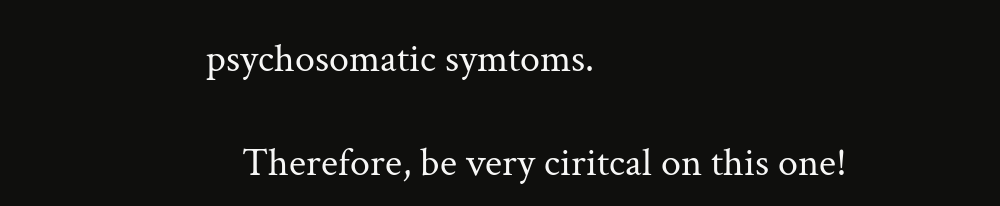psychosomatic symtoms.

    Therefore, be very ciritcal on this one!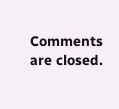Comments are closed.